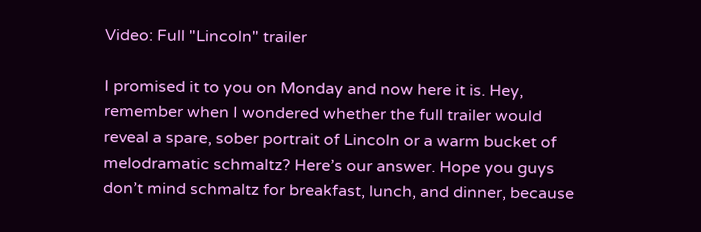Video: Full "Lincoln" trailer

I promised it to you on Monday and now here it is. Hey, remember when I wondered whether the full trailer would reveal a spare, sober portrait of Lincoln or a warm bucket of melodramatic schmaltz? Here’s our answer. Hope you guys don’t mind schmaltz for breakfast, lunch, and dinner, because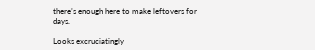there’s enough here to make leftovers for days.

Looks excruciatingly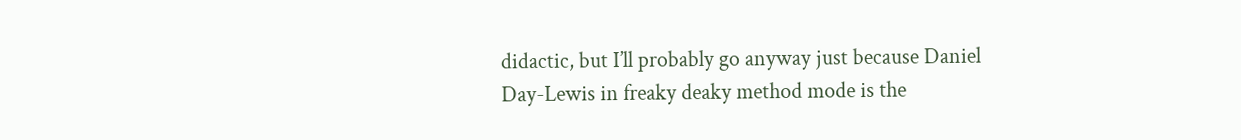didactic, but I’ll probably go anyway just because Daniel Day-Lewis in freaky deaky method mode is the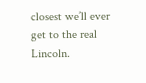closest we’ll ever get to the real Lincoln.